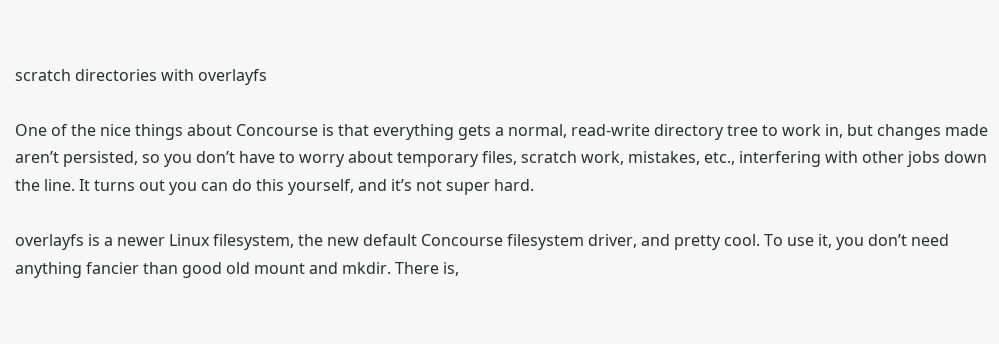scratch directories with overlayfs

One of the nice things about Concourse is that everything gets a normal, read-write directory tree to work in, but changes made aren’t persisted, so you don’t have to worry about temporary files, scratch work, mistakes, etc., interfering with other jobs down the line. It turns out you can do this yourself, and it’s not super hard.

overlayfs is a newer Linux filesystem, the new default Concourse filesystem driver, and pretty cool. To use it, you don’t need anything fancier than good old mount and mkdir. There is,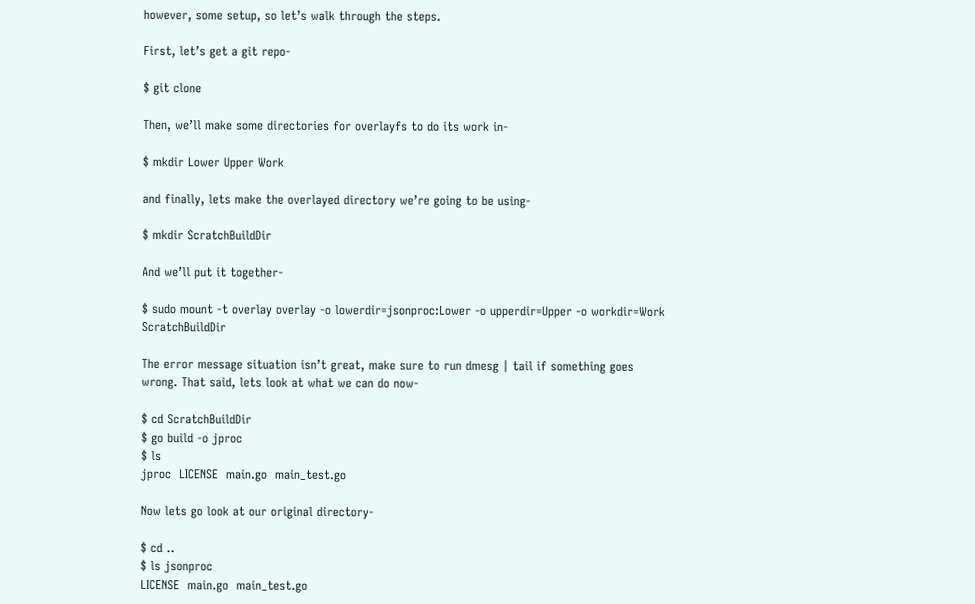however, some setup, so let’s walk through the steps.

First, let’s get a git repo-

$ git clone

Then, we’ll make some directories for overlayfs to do its work in-

$ mkdir Lower Upper Work

and finally, lets make the overlayed directory we’re going to be using-

$ mkdir ScratchBuildDir

And we’ll put it together-

$ sudo mount -t overlay overlay -o lowerdir=jsonproc:Lower -o upperdir=Upper -o workdir=Work ScratchBuildDir

The error message situation isn’t great, make sure to run dmesg | tail if something goes wrong. That said, lets look at what we can do now-

$ cd ScratchBuildDir
$ go build -o jproc
$ ls
jproc  LICENSE  main.go  main_test.go

Now lets go look at our original directory-

$ cd ..
$ ls jsonproc
LICENSE  main.go  main_test.go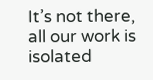It’s not there, all our work is isolated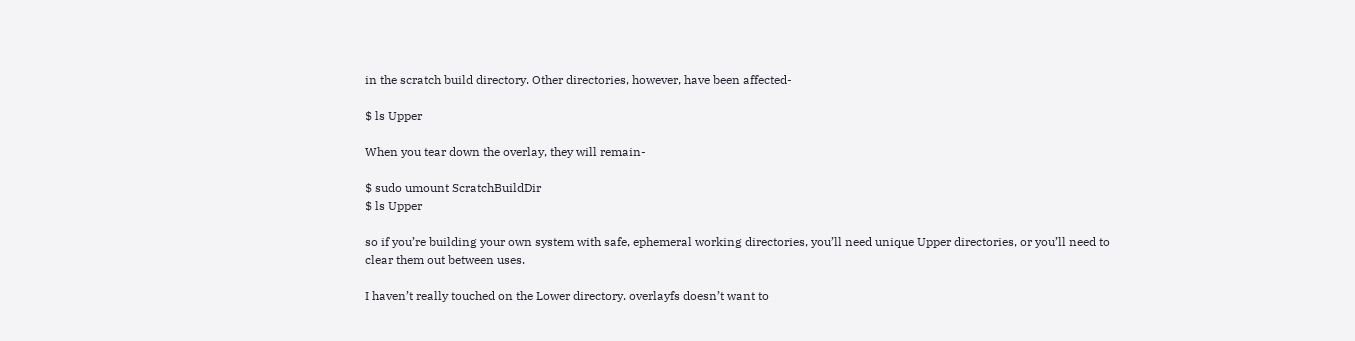in the scratch build directory. Other directories, however, have been affected-

$ ls Upper

When you tear down the overlay, they will remain-

$ sudo umount ScratchBuildDir
$ ls Upper

so if you’re building your own system with safe, ephemeral working directories, you’ll need unique Upper directories, or you’ll need to clear them out between uses.

I haven’t really touched on the Lower directory. overlayfs doesn’t want to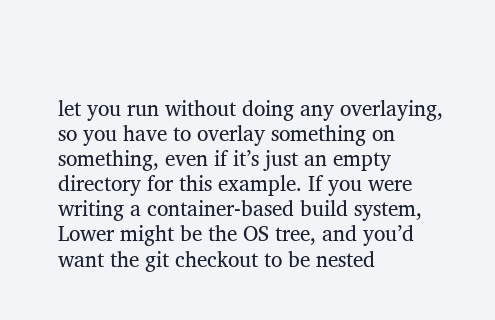let you run without doing any overlaying, so you have to overlay something on something, even if it’s just an empty directory for this example. If you were writing a container-based build system, Lower might be the OS tree, and you’d want the git checkout to be nested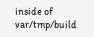inside of var/tmp/build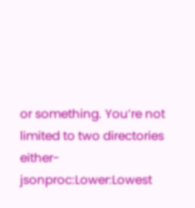or something. You’re not limited to two directories either- jsonproc:Lower:Lowest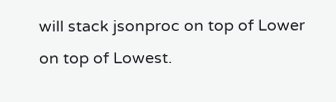will stack jsonproc on top of Lower on top of Lowest.